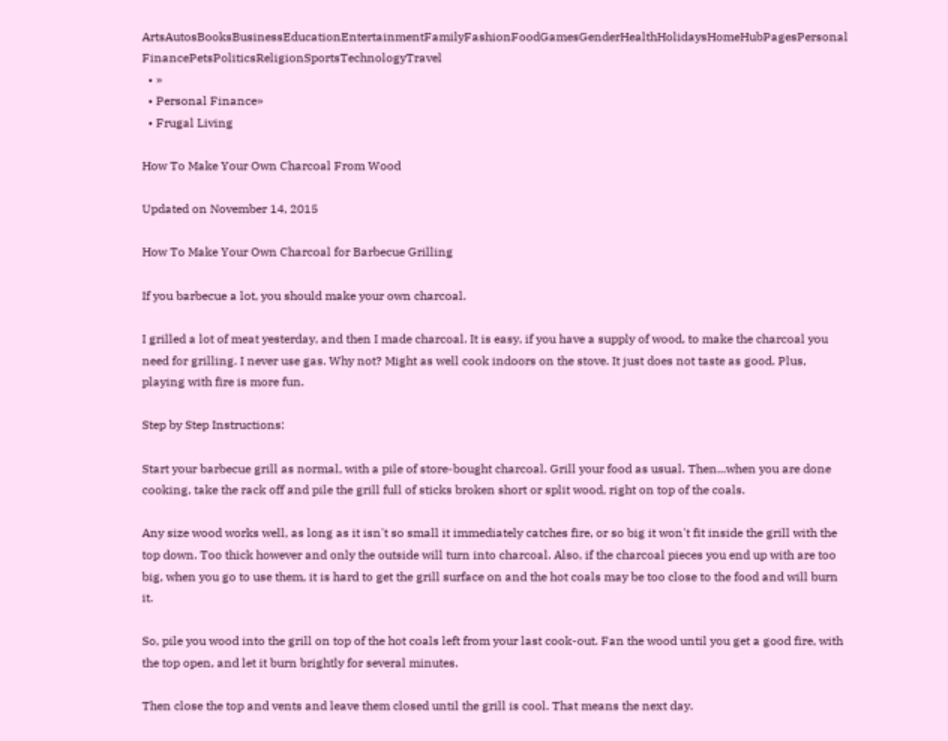ArtsAutosBooksBusinessEducationEntertainmentFamilyFashionFoodGamesGenderHealthHolidaysHomeHubPagesPersonal FinancePetsPoliticsReligionSportsTechnologyTravel
  • »
  • Personal Finance»
  • Frugal Living

How To Make Your Own Charcoal From Wood

Updated on November 14, 2015

How To Make Your Own Charcoal for Barbecue Grilling

If you barbecue a lot, you should make your own charcoal.

I grilled a lot of meat yesterday, and then I made charcoal. It is easy, if you have a supply of wood, to make the charcoal you need for grilling. I never use gas. Why not? Might as well cook indoors on the stove. It just does not taste as good. Plus, playing with fire is more fun.

Step by Step Instructions:

Start your barbecue grill as normal, with a pile of store-bought charcoal. Grill your food as usual. Then...when you are done cooking, take the rack off and pile the grill full of sticks broken short or split wood, right on top of the coals.

Any size wood works well, as long as it isn't so small it immediately catches fire, or so big it won't fit inside the grill with the top down. Too thick however and only the outside will turn into charcoal. Also, if the charcoal pieces you end up with are too big, when you go to use them, it is hard to get the grill surface on and the hot coals may be too close to the food and will burn it.

So, pile you wood into the grill on top of the hot coals left from your last cook-out. Fan the wood until you get a good fire, with the top open, and let it burn brightly for several minutes.

Then close the top and vents and leave them closed until the grill is cool. That means the next day.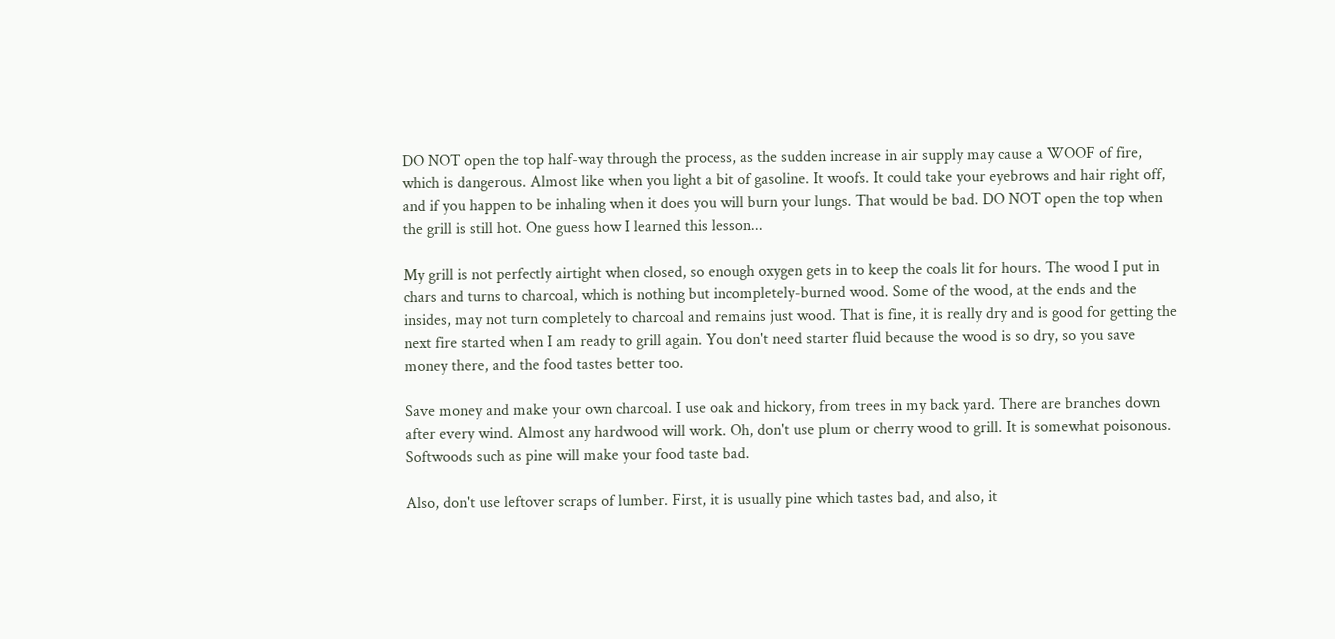DO NOT open the top half-way through the process, as the sudden increase in air supply may cause a WOOF of fire, which is dangerous. Almost like when you light a bit of gasoline. It woofs. It could take your eyebrows and hair right off, and if you happen to be inhaling when it does you will burn your lungs. That would be bad. DO NOT open the top when the grill is still hot. One guess how I learned this lesson...

My grill is not perfectly airtight when closed, so enough oxygen gets in to keep the coals lit for hours. The wood I put in chars and turns to charcoal, which is nothing but incompletely-burned wood. Some of the wood, at the ends and the insides, may not turn completely to charcoal and remains just wood. That is fine, it is really dry and is good for getting the next fire started when I am ready to grill again. You don't need starter fluid because the wood is so dry, so you save money there, and the food tastes better too.

Save money and make your own charcoal. I use oak and hickory, from trees in my back yard. There are branches down after every wind. Almost any hardwood will work. Oh, don't use plum or cherry wood to grill. It is somewhat poisonous. Softwoods such as pine will make your food taste bad.

Also, don't use leftover scraps of lumber. First, it is usually pine which tastes bad, and also, it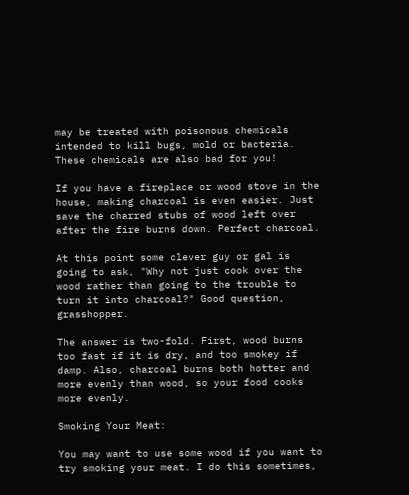may be treated with poisonous chemicals intended to kill bugs, mold or bacteria. These chemicals are also bad for you!

If you have a fireplace or wood stove in the house, making charcoal is even easier. Just save the charred stubs of wood left over after the fire burns down. Perfect charcoal.

At this point some clever guy or gal is going to ask, "Why not just cook over the wood rather than going to the trouble to turn it into charcoal?" Good question, grasshopper.

The answer is two-fold. First, wood burns too fast if it is dry, and too smokey if damp. Also, charcoal burns both hotter and more evenly than wood, so your food cooks more evenly.

Smoking Your Meat:

You may want to use some wood if you want to try smoking your meat. I do this sometimes,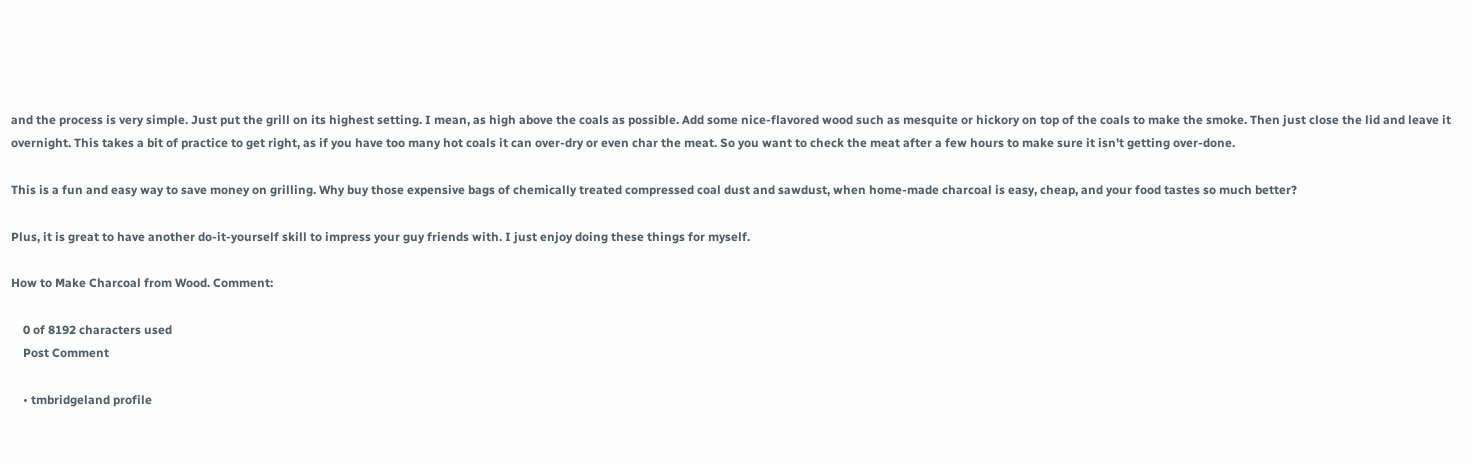and the process is very simple. Just put the grill on its highest setting. I mean, as high above the coals as possible. Add some nice-flavored wood such as mesquite or hickory on top of the coals to make the smoke. Then just close the lid and leave it overnight. This takes a bit of practice to get right, as if you have too many hot coals it can over-dry or even char the meat. So you want to check the meat after a few hours to make sure it isn't getting over-done.

This is a fun and easy way to save money on grilling. Why buy those expensive bags of chemically treated compressed coal dust and sawdust, when home-made charcoal is easy, cheap, and your food tastes so much better?

Plus, it is great to have another do-it-yourself skill to impress your guy friends with. I just enjoy doing these things for myself.

How to Make Charcoal from Wood. Comment:

    0 of 8192 characters used
    Post Comment

    • tmbridgeland profile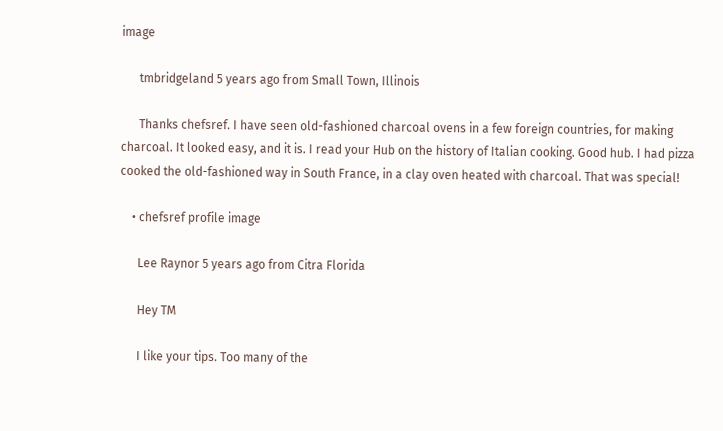image

      tmbridgeland 5 years ago from Small Town, Illinois

      Thanks chefsref. I have seen old-fashioned charcoal ovens in a few foreign countries, for making charcoal. It looked easy, and it is. I read your Hub on the history of Italian cooking. Good hub. I had pizza cooked the old-fashioned way in South France, in a clay oven heated with charcoal. That was special!

    • chefsref profile image

      Lee Raynor 5 years ago from Citra Florida

      Hey TM

      I like your tips. Too many of the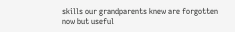skills our grandparents knew are forgotten now but useful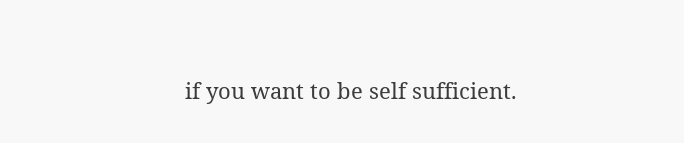if you want to be self sufficient.